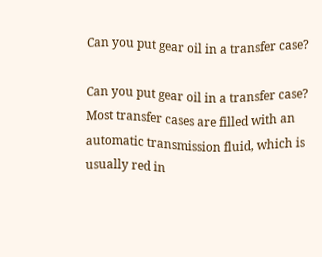Can you put gear oil in a transfer case?

Can you put gear oil in a transfer case? Most transfer cases are filled with an automatic transmission fluid, which is usually red in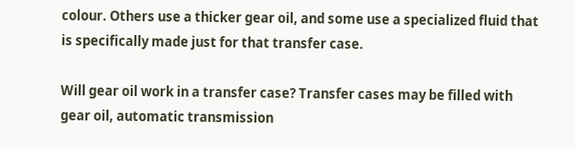colour. Others use a thicker gear oil, and some use a specialized fluid that is specifically made just for that transfer case.

Will gear oil work in a transfer case? Transfer cases may be filled with gear oil, automatic transmission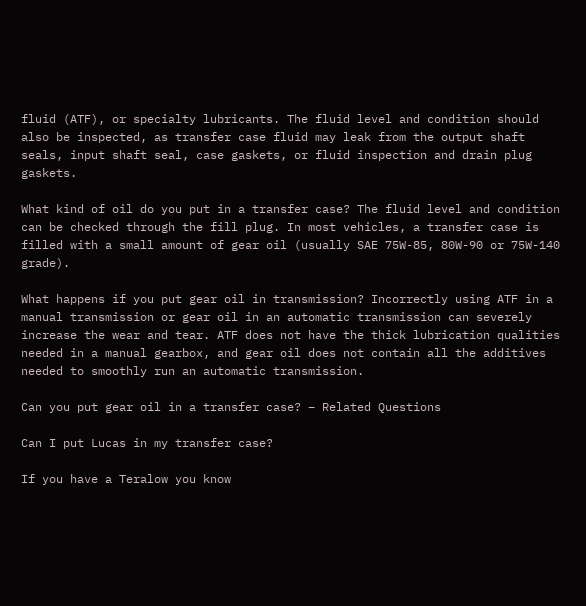fluid (ATF), or specialty lubricants. The fluid level and condition should also be inspected, as transfer case fluid may leak from the output shaft seals, input shaft seal, case gaskets, or fluid inspection and drain plug gaskets.

What kind of oil do you put in a transfer case? The fluid level and condition can be checked through the fill plug. In most vehicles, a transfer case is filled with a small amount of gear oil (usually SAE 75W-85, 80W-90 or 75W-140 grade).

What happens if you put gear oil in transmission? Incorrectly using ATF in a manual transmission or gear oil in an automatic transmission can severely increase the wear and tear. ATF does not have the thick lubrication qualities needed in a manual gearbox, and gear oil does not contain all the additives needed to smoothly run an automatic transmission.

Can you put gear oil in a transfer case? – Related Questions

Can I put Lucas in my transfer case?

If you have a Teralow you know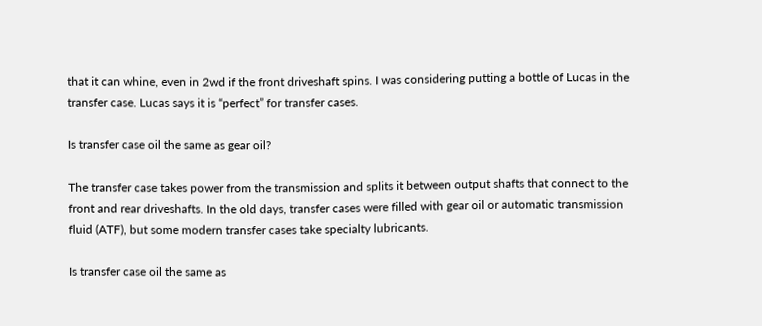that it can whine, even in 2wd if the front driveshaft spins. I was considering putting a bottle of Lucas in the transfer case. Lucas says it is “perfect” for transfer cases.

Is transfer case oil the same as gear oil?

The transfer case takes power from the transmission and splits it between output shafts that connect to the front and rear driveshafts. In the old days, transfer cases were filled with gear oil or automatic transmission fluid (ATF), but some modern transfer cases take specialty lubricants.

Is transfer case oil the same as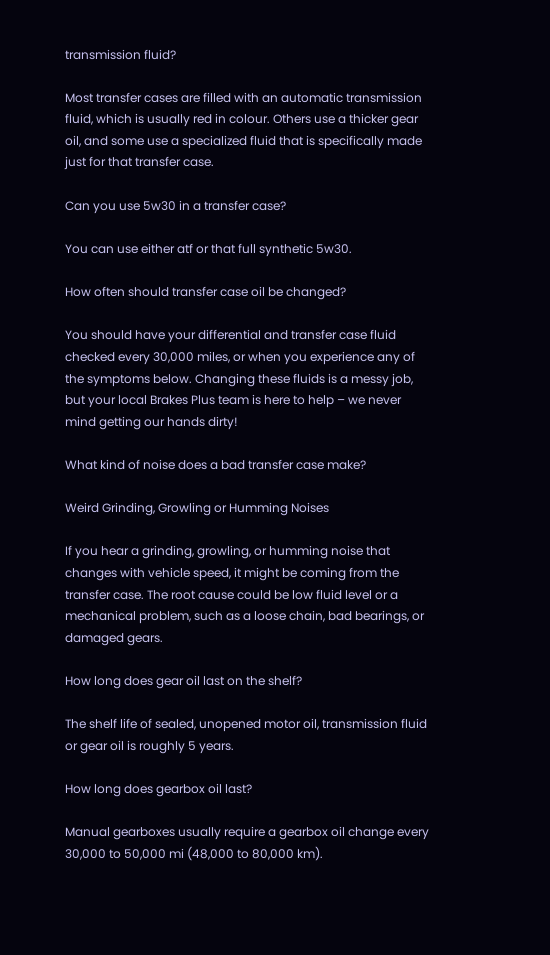transmission fluid?

Most transfer cases are filled with an automatic transmission fluid, which is usually red in colour. Others use a thicker gear oil, and some use a specialized fluid that is specifically made just for that transfer case.

Can you use 5w30 in a transfer case?

You can use either atf or that full synthetic 5w30.

How often should transfer case oil be changed?

You should have your differential and transfer case fluid checked every 30,000 miles, or when you experience any of the symptoms below. Changing these fluids is a messy job, but your local Brakes Plus team is here to help – we never mind getting our hands dirty!

What kind of noise does a bad transfer case make?

Weird Grinding, Growling or Humming Noises

If you hear a grinding, growling, or humming noise that changes with vehicle speed, it might be coming from the transfer case. The root cause could be low fluid level or a mechanical problem, such as a loose chain, bad bearings, or damaged gears.

How long does gear oil last on the shelf?

The shelf life of sealed, unopened motor oil, transmission fluid or gear oil is roughly 5 years.

How long does gearbox oil last?

Manual gearboxes usually require a gearbox oil change every 30,000 to 50,000 mi (48,000 to 80,000 km).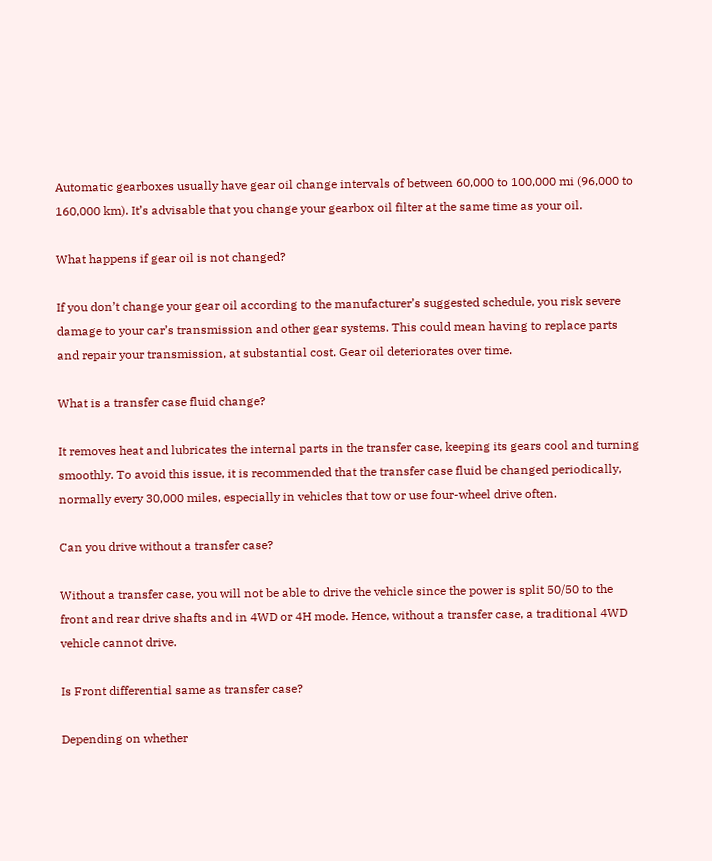Automatic gearboxes usually have gear oil change intervals of between 60,000 to 100,000 mi (96,000 to 160,000 km). It’s advisable that you change your gearbox oil filter at the same time as your oil.

What happens if gear oil is not changed?

If you don’t change your gear oil according to the manufacturer’s suggested schedule, you risk severe damage to your car’s transmission and other gear systems. This could mean having to replace parts and repair your transmission, at substantial cost. Gear oil deteriorates over time.

What is a transfer case fluid change?

It removes heat and lubricates the internal parts in the transfer case, keeping its gears cool and turning smoothly. To avoid this issue, it is recommended that the transfer case fluid be changed periodically, normally every 30,000 miles, especially in vehicles that tow or use four-wheel drive often.

Can you drive without a transfer case?

Without a transfer case, you will not be able to drive the vehicle since the power is split 50/50 to the front and rear drive shafts and in 4WD or 4H mode. Hence, without a transfer case, a traditional 4WD vehicle cannot drive.

Is Front differential same as transfer case?

Depending on whether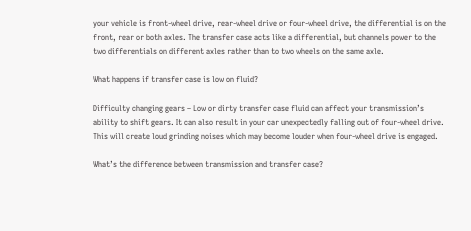your vehicle is front-wheel drive, rear-wheel drive or four-wheel drive, the differential is on the front, rear or both axles. The transfer case acts like a differential, but channels power to the two differentials on different axles rather than to two wheels on the same axle.

What happens if transfer case is low on fluid?

Difficulty changing gears – Low or dirty transfer case fluid can affect your transmission’s ability to shift gears. It can also result in your car unexpectedly falling out of four-wheel drive. This will create loud grinding noises which may become louder when four-wheel drive is engaged.

What’s the difference between transmission and transfer case?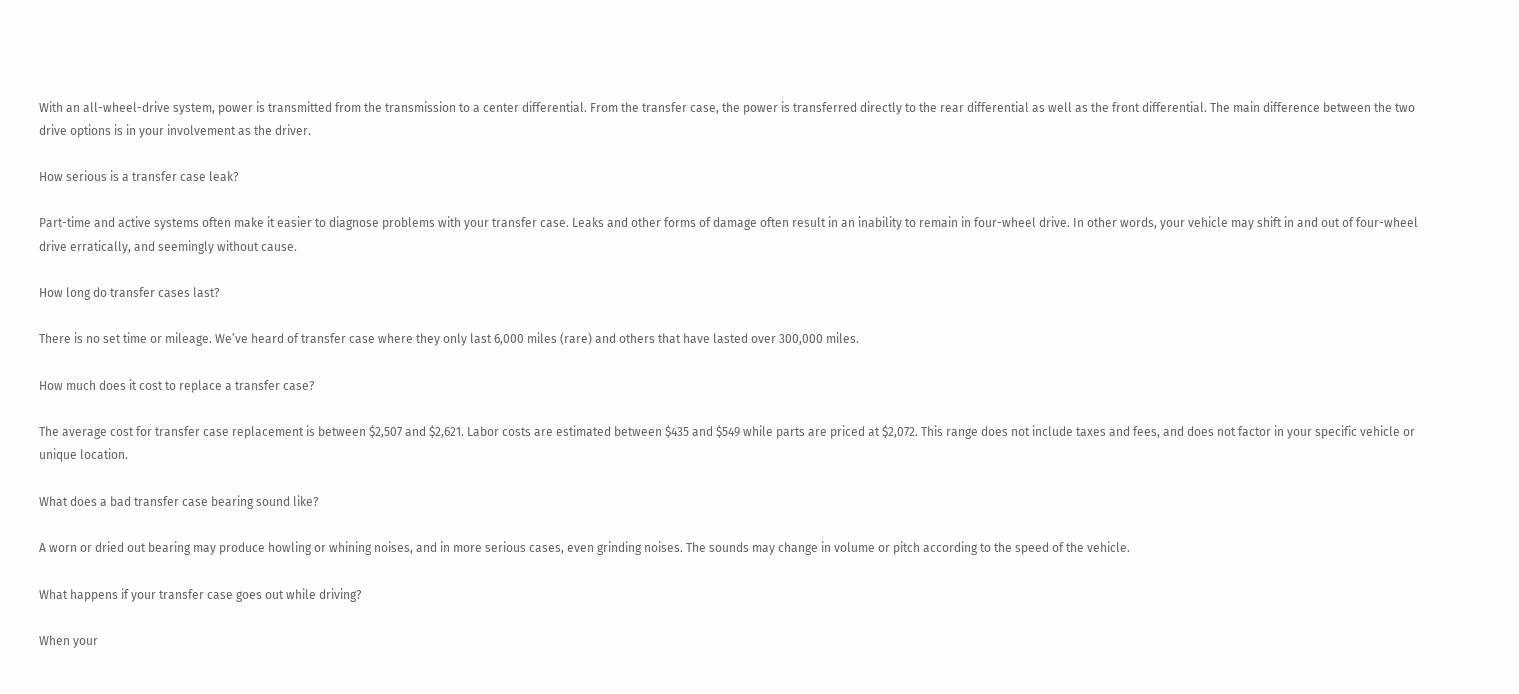With an all-wheel-drive system, power is transmitted from the transmission to a center differential. From the transfer case, the power is transferred directly to the rear differential as well as the front differential. The main difference between the two drive options is in your involvement as the driver.

How serious is a transfer case leak?

Part-time and active systems often make it easier to diagnose problems with your transfer case. Leaks and other forms of damage often result in an inability to remain in four-wheel drive. In other words, your vehicle may shift in and out of four-wheel drive erratically, and seemingly without cause.

How long do transfer cases last?

There is no set time or mileage. We’ve heard of transfer case where they only last 6,000 miles (rare) and others that have lasted over 300,000 miles.

How much does it cost to replace a transfer case?

The average cost for transfer case replacement is between $2,507 and $2,621. Labor costs are estimated between $435 and $549 while parts are priced at $2,072. This range does not include taxes and fees, and does not factor in your specific vehicle or unique location.

What does a bad transfer case bearing sound like?

A worn or dried out bearing may produce howling or whining noises, and in more serious cases, even grinding noises. The sounds may change in volume or pitch according to the speed of the vehicle.

What happens if your transfer case goes out while driving?

When your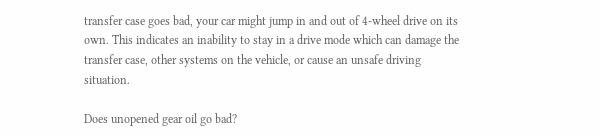transfer case goes bad, your car might jump in and out of 4-wheel drive on its own. This indicates an inability to stay in a drive mode which can damage the transfer case, other systems on the vehicle, or cause an unsafe driving situation.

Does unopened gear oil go bad?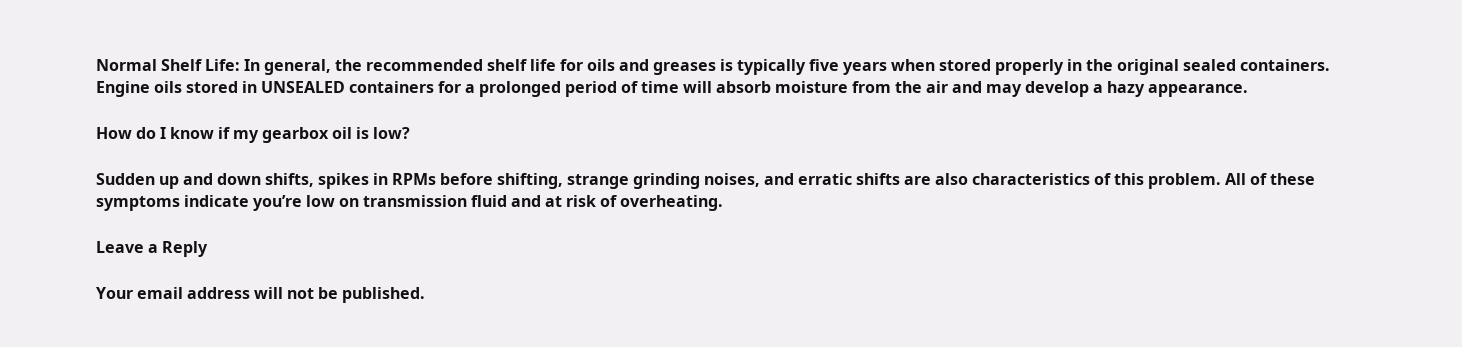Normal Shelf Life: In general, the recommended shelf life for oils and greases is typically five years when stored properly in the original sealed containers. Engine oils stored in UNSEALED containers for a prolonged period of time will absorb moisture from the air and may develop a hazy appearance.

How do I know if my gearbox oil is low?

Sudden up and down shifts, spikes in RPMs before shifting, strange grinding noises, and erratic shifts are also characteristics of this problem. All of these symptoms indicate you’re low on transmission fluid and at risk of overheating.

Leave a Reply

Your email address will not be published.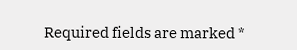Required fields are marked *